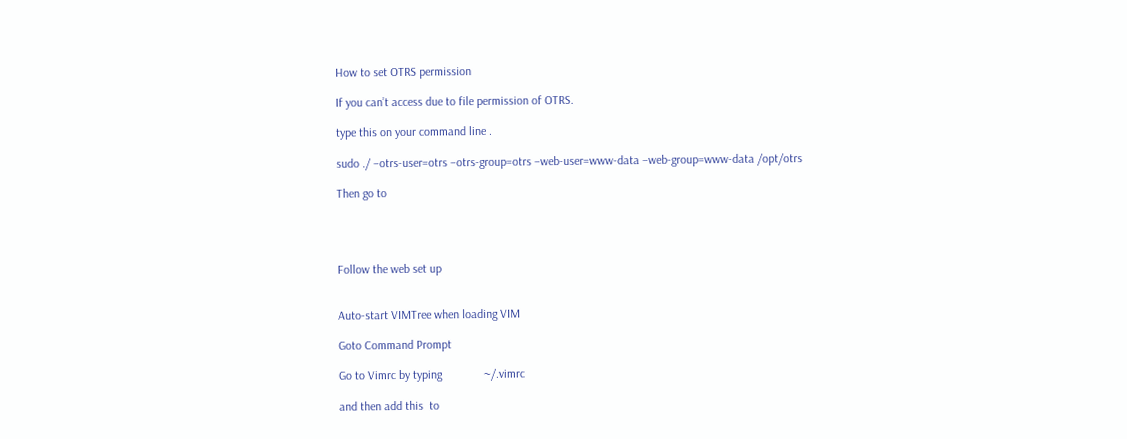How to set OTRS permission

If you can’t access due to file permission of OTRS.

type this on your command line .

sudo ./ –otrs-user=otrs –otrs-group=otrs –web-user=www-data –web-group=www-data /opt/otrs

Then go to




Follow the web set up


Auto-start VIMTree when loading VIM

Goto Command Prompt

Go to Vimrc by typing              ~/.vimrc

and then add this  to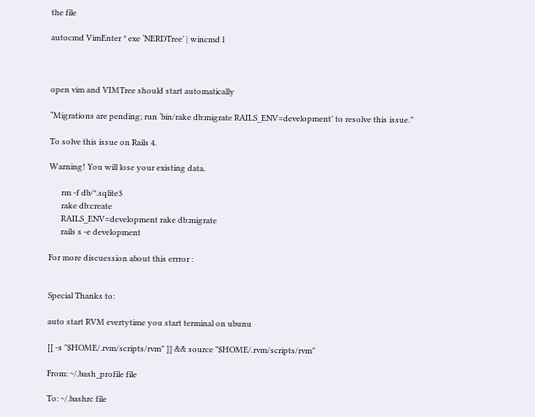the file

autocmd VimEnter * exe ‘NERDTree’ | wincmd l



open vim and VIMTree should start automatically

“Migrations are pending; run ‘bin/rake db:migrate RAILS_ENV=development’ to resolve this issue.”

To solve this issue on Rails 4.

Warning! You will lose your existing data.

      rm -f db/*.sqlite3
      rake db:create
      RAILS_ENV=development rake db:migrate
      rails s -e development

For more discuession about this errror :


Special Thanks to:

auto start RVM evertytime you start terminal on ubunu

[[ -s "$HOME/.rvm/scripts/rvm" ]] && source "$HOME/.rvm/scripts/rvm"

From: ~/.bash_profile file

To: ~/.bashrc file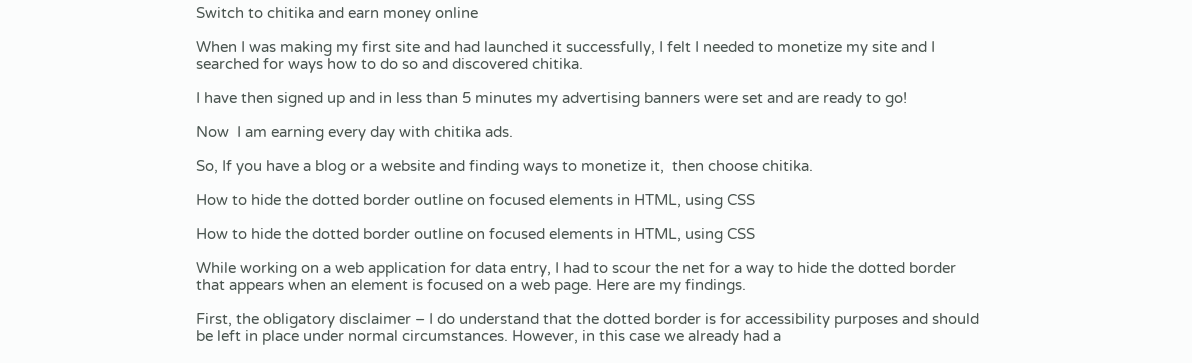Switch to chitika and earn money online

When I was making my first site and had launched it successfully, I felt I needed to monetize my site and I searched for ways how to do so and discovered chitika.

I have then signed up and in less than 5 minutes my advertising banners were set and are ready to go!

Now  I am earning every day with chitika ads.

So, If you have a blog or a website and finding ways to monetize it,  then choose chitika.

How to hide the dotted border outline on focused elements in HTML, using CSS

How to hide the dotted border outline on focused elements in HTML, using CSS

While working on a web application for data entry, I had to scour the net for a way to hide the dotted border that appears when an element is focused on a web page. Here are my findings.

First, the obligatory disclaimer – I do understand that the dotted border is for accessibility purposes and should be left in place under normal circumstances. However, in this case we already had a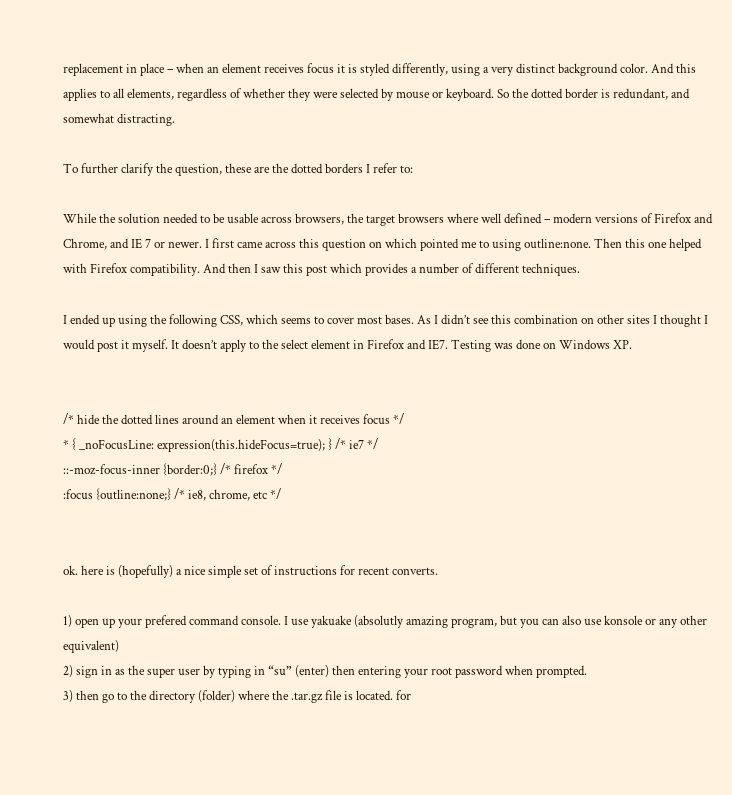replacement in place – when an element receives focus it is styled differently, using a very distinct background color. And this applies to all elements, regardless of whether they were selected by mouse or keyboard. So the dotted border is redundant, and somewhat distracting.

To further clarify the question, these are the dotted borders I refer to:

While the solution needed to be usable across browsers, the target browsers where well defined – modern versions of Firefox and Chrome, and IE 7 or newer. I first came across this question on which pointed me to using outline:none. Then this one helped with Firefox compatibility. And then I saw this post which provides a number of different techniques.

I ended up using the following CSS, which seems to cover most bases. As I didn’t see this combination on other sites I thought I would post it myself. It doesn’t apply to the select element in Firefox and IE7. Testing was done on Windows XP.


/* hide the dotted lines around an element when it receives focus */
* { _noFocusLine: expression(this.hideFocus=true); } /* ie7 */
::-moz-focus-inner {border:0;} /* firefox */
:focus {outline:none;} /* ie8, chrome, etc */


ok. here is (hopefully) a nice simple set of instructions for recent converts.

1) open up your prefered command console. I use yakuake (absolutly amazing program, but you can also use konsole or any other equivalent)
2) sign in as the super user by typing in “su” (enter) then entering your root password when prompted.
3) then go to the directory (folder) where the .tar.gz file is located. for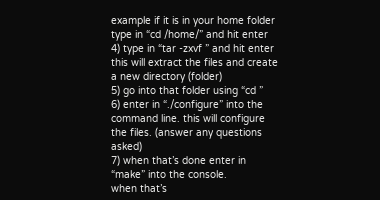example if it is in your home folder type in “cd /home/” and hit enter
4) type in “tar -zxvf ” and hit enter this will extract the files and create a new directory (folder)
5) go into that folder using “cd ”
6) enter in “./configure” into the command line. this will configure the files. (answer any questions asked)
7) when that’s done enter in “make” into the console.
when that’s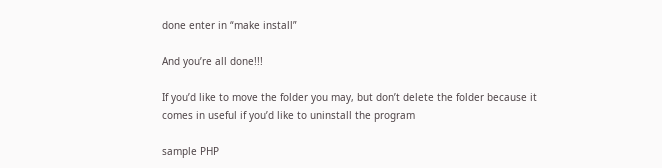done enter in “make install”

And you’re all done!!!

If you’d like to move the folder you may, but don’t delete the folder because it comes in useful if you’d like to uninstall the program

sample PHP